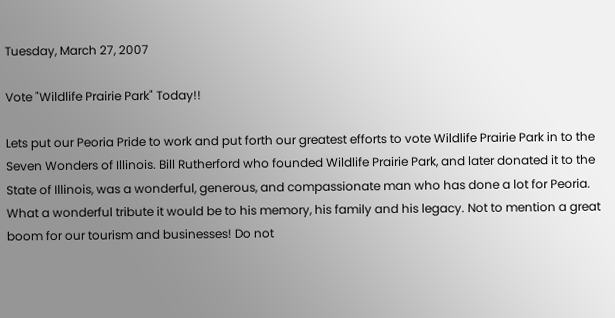Tuesday, March 27, 2007

Vote "Wildlife Prairie Park" Today!!

Lets put our Peoria Pride to work and put forth our greatest efforts to vote Wildlife Prairie Park in to the Seven Wonders of Illinois. Bill Rutherford who founded Wildlife Prairie Park, and later donated it to the State of Illinois, was a wonderful, generous, and compassionate man who has done a lot for Peoria. What a wonderful tribute it would be to his memory, his family and his legacy. Not to mention a great boom for our tourism and businesses! Do not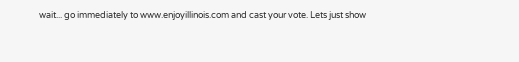wait... go immediately to www.enjoyillinois.com and cast your vote. Lets just show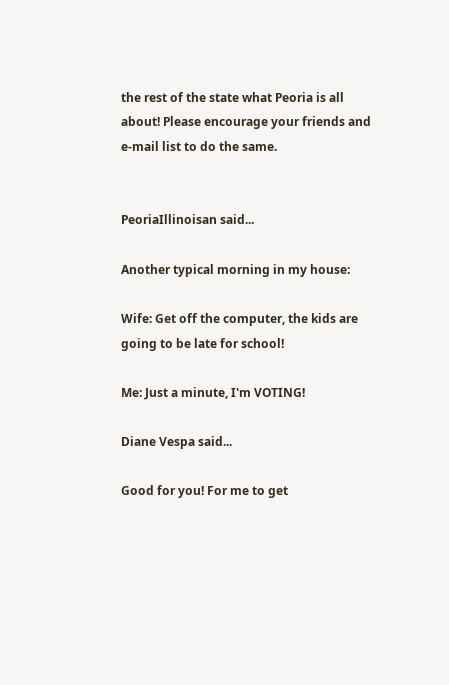the rest of the state what Peoria is all about! Please encourage your friends and e-mail list to do the same.


PeoriaIllinoisan said...

Another typical morning in my house:

Wife: Get off the computer, the kids are going to be late for school!

Me: Just a minute, I'm VOTING!

Diane Vespa said...

Good for you! For me to get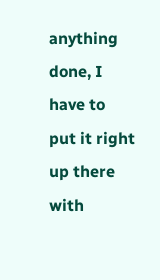anything done, I have to put it right up there with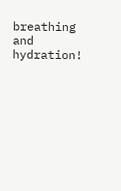breathing and hydration!